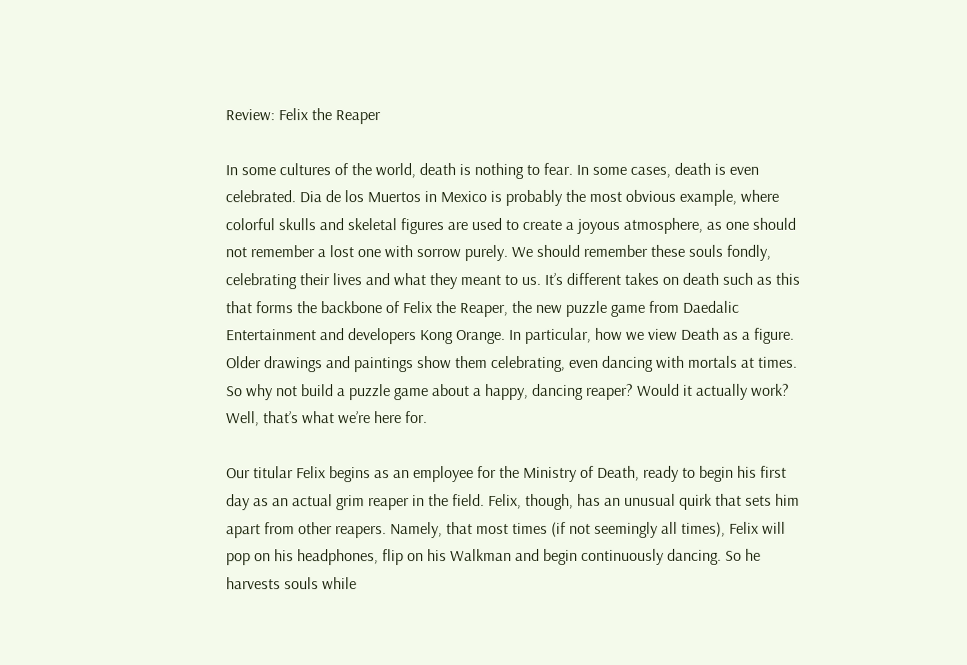Review: Felix the Reaper

In some cultures of the world, death is nothing to fear. In some cases, death is even celebrated. Dia de los Muertos in Mexico is probably the most obvious example, where colorful skulls and skeletal figures are used to create a joyous atmosphere, as one should not remember a lost one with sorrow purely. We should remember these souls fondly, celebrating their lives and what they meant to us. It’s different takes on death such as this that forms the backbone of Felix the Reaper, the new puzzle game from Daedalic Entertainment and developers Kong Orange. In particular, how we view Death as a figure. Older drawings and paintings show them celebrating, even dancing with mortals at times. So why not build a puzzle game about a happy, dancing reaper? Would it actually work? Well, that’s what we’re here for.

Our titular Felix begins as an employee for the Ministry of Death, ready to begin his first day as an actual grim reaper in the field. Felix, though, has an unusual quirk that sets him apart from other reapers. Namely, that most times (if not seemingly all times), Felix will pop on his headphones, flip on his Walkman and begin continuously dancing. So he harvests souls while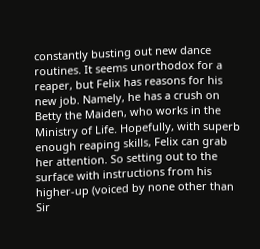constantly busting out new dance routines. It seems unorthodox for a reaper, but Felix has reasons for his new job. Namely, he has a crush on Betty the Maiden, who works in the Ministry of Life. Hopefully, with superb enough reaping skills, Felix can grab her attention. So setting out to the surface with instructions from his higher-up (voiced by none other than Sir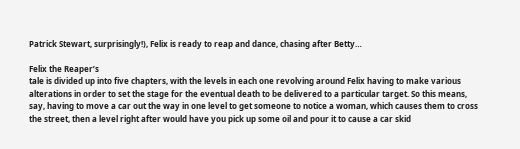Patrick Stewart, surprisingly!), Felix is ready to reap and dance, chasing after Betty…

Felix the Reaper’s
tale is divided up into five chapters, with the levels in each one revolving around Felix having to make various alterations in order to set the stage for the eventual death to be delivered to a particular target. So this means, say, having to move a car out the way in one level to get someone to notice a woman, which causes them to cross the street, then a level right after would have you pick up some oil and pour it to cause a car skid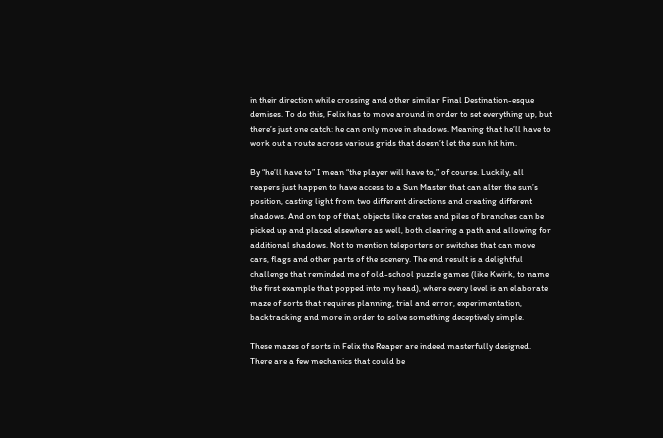in their direction while crossing and other similar Final Destination-esque demises. To do this, Felix has to move around in order to set everything up, but there’s just one catch: he can only move in shadows. Meaning that he’ll have to work out a route across various grids that doesn’t let the sun hit him.

By “he’ll have to” I mean “the player will have to,” of course. Luckily, all reapers just happen to have access to a Sun Master that can alter the sun’s position, casting light from two different directions and creating different shadows. And on top of that, objects like crates and piles of branches can be picked up and placed elsewhere as well, both clearing a path and allowing for additional shadows. Not to mention teleporters or switches that can move cars, flags and other parts of the scenery. The end result is a delightful challenge that reminded me of old-school puzzle games (like Kwirk, to name the first example that popped into my head), where every level is an elaborate maze of sorts that requires planning, trial and error, experimentation, backtracking and more in order to solve something deceptively simple.

These mazes of sorts in Felix the Reaper are indeed masterfully designed. There are a few mechanics that could be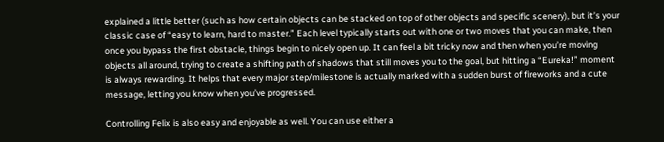explained a little better (such as how certain objects can be stacked on top of other objects and specific scenery), but it’s your classic case of “easy to learn, hard to master.” Each level typically starts out with one or two moves that you can make, then once you bypass the first obstacle, things begin to nicely open up. It can feel a bit tricky now and then when you’re moving objects all around, trying to create a shifting path of shadows that still moves you to the goal, but hitting a “Eureka!” moment is always rewarding. It helps that every major step/milestone is actually marked with a sudden burst of fireworks and a cute message, letting you know when you’ve progressed.

Controlling Felix is also easy and enjoyable as well. You can use either a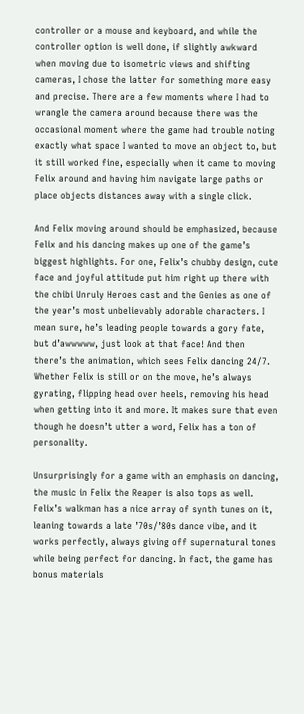controller or a mouse and keyboard, and while the controller option is well done, if slightly awkward when moving due to isometric views and shifting cameras, I chose the latter for something more easy and precise. There are a few moments where I had to wrangle the camera around because there was the occasional moment where the game had trouble noting exactly what space I wanted to move an object to, but it still worked fine, especially when it came to moving Felix around and having him navigate large paths or place objects distances away with a single click.

And Felix moving around should be emphasized, because Felix and his dancing makes up one of the game’s biggest highlights. For one, Felix’s chubby design, cute face and joyful attitude put him right up there with the chibi Unruly Heroes cast and the Genies as one of the year’s most unbelievably adorable characters. I mean sure, he’s leading people towards a gory fate, but d’awwwww, just look at that face! And then there’s the animation, which sees Felix dancing 24/7. Whether Felix is still or on the move, he’s always gyrating, flipping head over heels, removing his head when getting into it and more. It makes sure that even though he doesn’t utter a word, Felix has a ton of personality.

Unsurprisingly for a game with an emphasis on dancing, the music in Felix the Reaper is also tops as well. Felix’s walkman has a nice array of synth tunes on it, leaning towards a late ’70s/’80s dance vibe, and it works perfectly, always giving off supernatural tones while being perfect for dancing. In fact, the game has bonus materials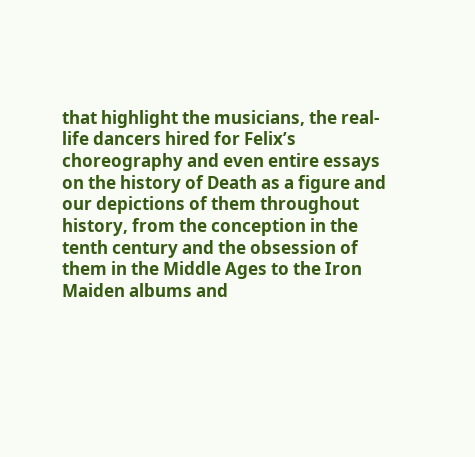that highlight the musicians, the real-life dancers hired for Felix’s choreography and even entire essays on the history of Death as a figure and our depictions of them throughout history, from the conception in the tenth century and the obsession of them in the Middle Ages to the Iron Maiden albums and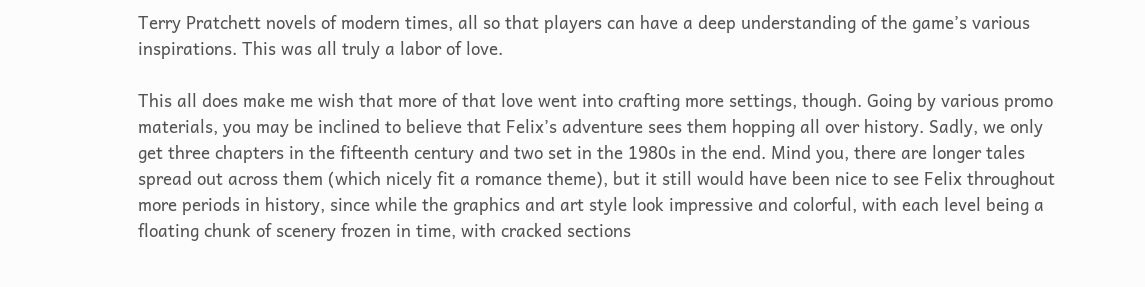Terry Pratchett novels of modern times, all so that players can have a deep understanding of the game’s various inspirations. This was all truly a labor of love.

This all does make me wish that more of that love went into crafting more settings, though. Going by various promo materials, you may be inclined to believe that Felix’s adventure sees them hopping all over history. Sadly, we only get three chapters in the fifteenth century and two set in the 1980s in the end. Mind you, there are longer tales spread out across them (which nicely fit a romance theme), but it still would have been nice to see Felix throughout more periods in history, since while the graphics and art style look impressive and colorful, with each level being a floating chunk of scenery frozen in time, with cracked sections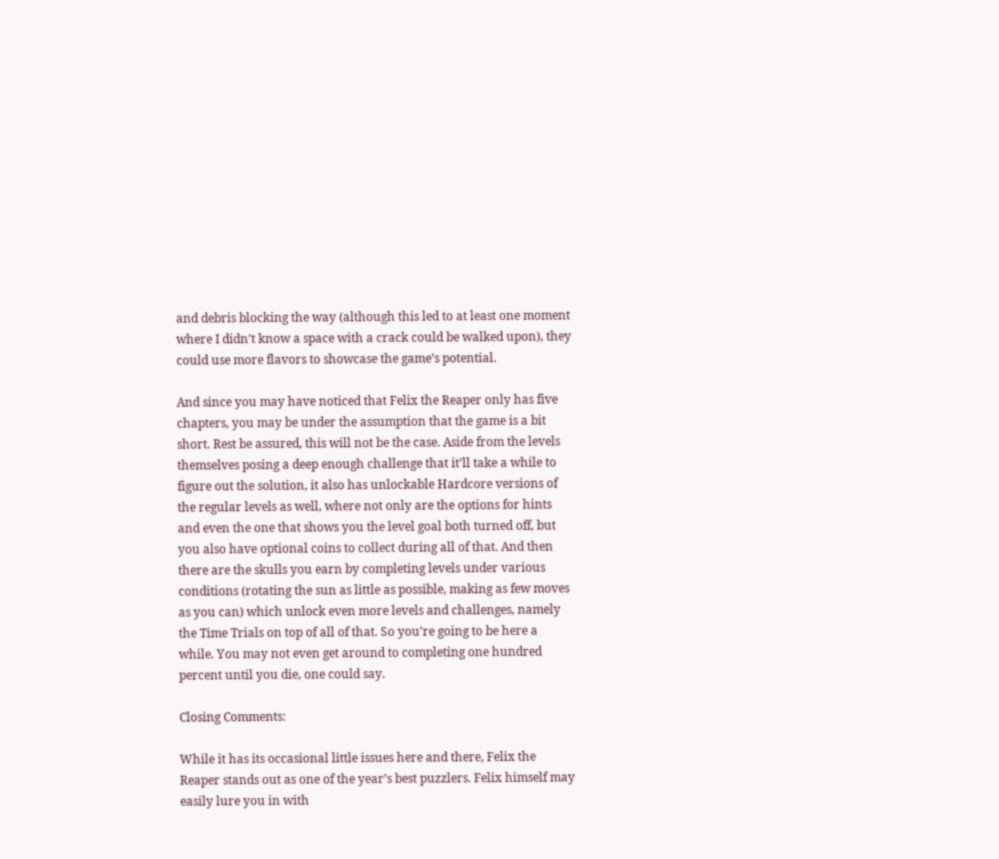and debris blocking the way (although this led to at least one moment where I didn’t know a space with a crack could be walked upon), they could use more flavors to showcase the game’s potential.

And since you may have noticed that Felix the Reaper only has five chapters, you may be under the assumption that the game is a bit short. Rest be assured, this will not be the case. Aside from the levels themselves posing a deep enough challenge that it’ll take a while to figure out the solution, it also has unlockable Hardcore versions of the regular levels as well, where not only are the options for hints and even the one that shows you the level goal both turned off, but you also have optional coins to collect during all of that. And then there are the skulls you earn by completing levels under various conditions (rotating the sun as little as possible, making as few moves as you can) which unlock even more levels and challenges, namely the Time Trials on top of all of that. So you’re going to be here a while. You may not even get around to completing one hundred percent until you die, one could say.

Closing Comments:

While it has its occasional little issues here and there, Felix the Reaper stands out as one of the year’s best puzzlers. Felix himself may easily lure you in with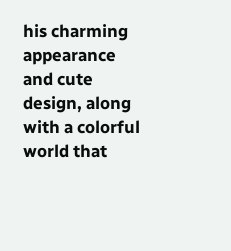his charming appearance and cute design, along with a colorful world that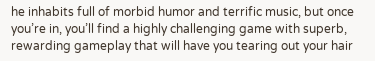he inhabits full of morbid humor and terrific music, but once you’re in, you’ll find a highly challenging game with superb, rewarding gameplay that will have you tearing out your hair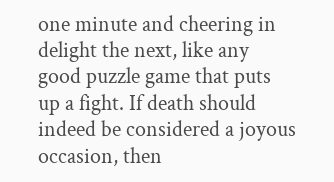one minute and cheering in delight the next, like any good puzzle game that puts up a fight. If death should indeed be considered a joyous occasion, then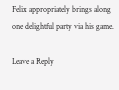Felix appropriately brings along one delightful party via his game.

Leave a Reply